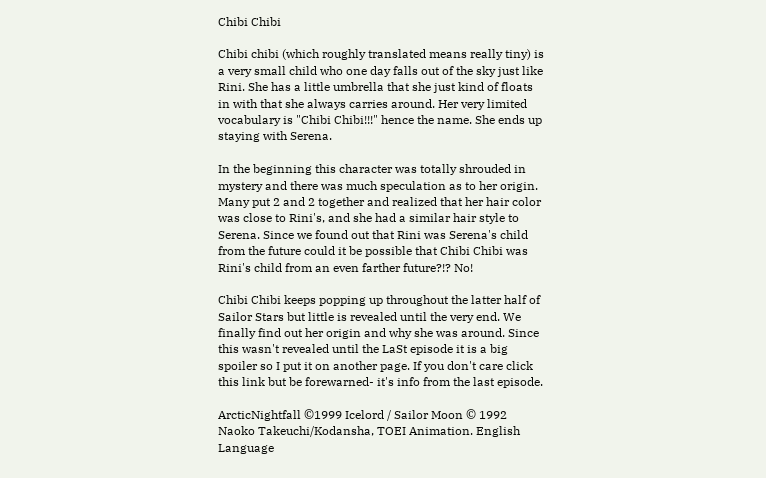Chibi Chibi

Chibi chibi (which roughly translated means really tiny) is a very small child who one day falls out of the sky just like Rini. She has a little umbrella that she just kind of floats in with that she always carries around. Her very limited vocabulary is "Chibi Chibi!!!" hence the name. She ends up staying with Serena.

In the beginning this character was totally shrouded in mystery and there was much speculation as to her origin. Many put 2 and 2 together and realized that her hair color was close to Rini's, and she had a similar hair style to Serena. Since we found out that Rini was Serena's child from the future could it be possible that Chibi Chibi was Rini's child from an even farther future?!? No!

Chibi Chibi keeps popping up throughout the latter half of Sailor Stars but little is revealed until the very end. We finally find out her origin and why she was around. Since this wasn't revealed until the LaSt episode it is a big spoiler so I put it on another page. If you don't care click this link but be forewarned- it's info from the last episode.

ArcticNightfall ©1999 Icelord / Sailor Moon © 1992 Naoko Takeuchi/Kodansha, TOEI Animation. English Language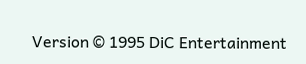Version © 1995 DiC Entertainment